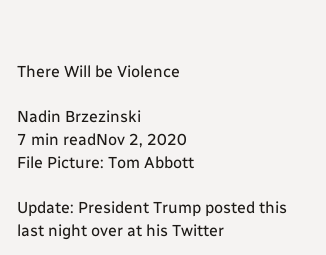There Will be Violence

Nadin Brzezinski
7 min readNov 2, 2020
File Picture: Tom Abbott

Update: President Trump posted this last night over at his Twitter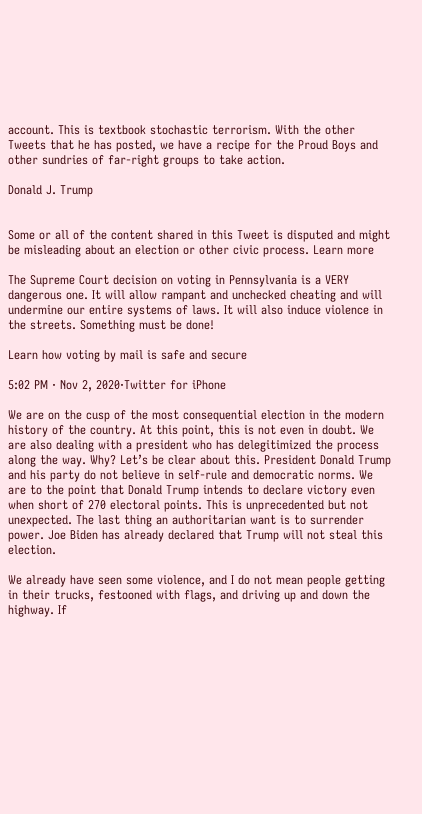account. This is textbook stochastic terrorism. With the other Tweets that he has posted, we have a recipe for the Proud Boys and other sundries of far-right groups to take action.

Donald J. Trump


Some or all of the content shared in this Tweet is disputed and might be misleading about an election or other civic process. Learn more

The Supreme Court decision on voting in Pennsylvania is a VERY dangerous one. It will allow rampant and unchecked cheating and will undermine our entire systems of laws. It will also induce violence in the streets. Something must be done!

Learn how voting by mail is safe and secure

5:02 PM · Nov 2, 2020·Twitter for iPhone

We are on the cusp of the most consequential election in the modern history of the country. At this point, this is not even in doubt. We are also dealing with a president who has delegitimized the process along the way. Why? Let’s be clear about this. President Donald Trump and his party do not believe in self-rule and democratic norms. We are to the point that Donald Trump intends to declare victory even when short of 270 electoral points. This is unprecedented but not unexpected. The last thing an authoritarian want is to surrender power. Joe Biden has already declared that Trump will not steal this election.

We already have seen some violence, and I do not mean people getting in their trucks, festooned with flags, and driving up and down the highway. If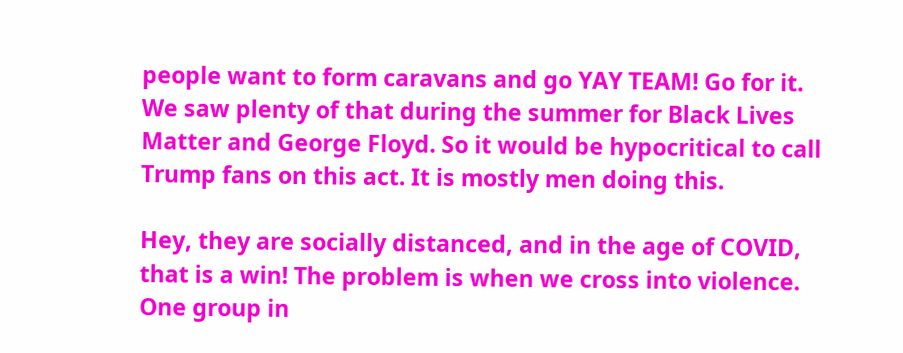people want to form caravans and go YAY TEAM! Go for it. We saw plenty of that during the summer for Black Lives Matter and George Floyd. So it would be hypocritical to call Trump fans on this act. It is mostly men doing this.

Hey, they are socially distanced, and in the age of COVID, that is a win! The problem is when we cross into violence. One group in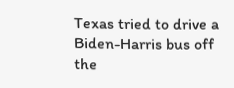Texas tried to drive a Biden-Harris bus off the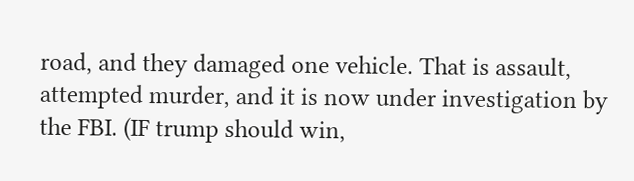road, and they damaged one vehicle. That is assault, attempted murder, and it is now under investigation by the FBI. (IF trump should win,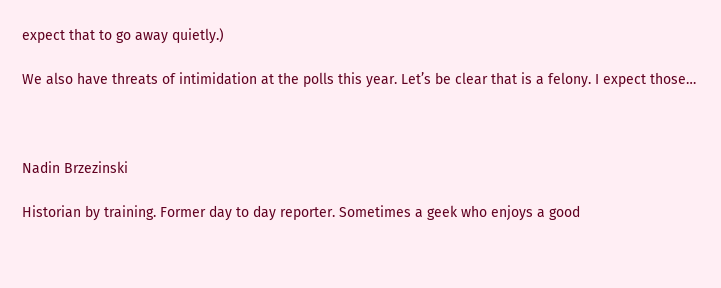expect that to go away quietly.)

We also have threats of intimidation at the polls this year. Let’s be clear that is a felony. I expect those…



Nadin Brzezinski

Historian by training. Former day to day reporter. Sometimes a geek who enjoys a good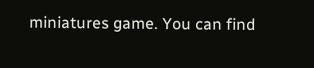miniatures game. You can find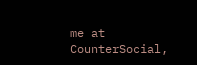me at CounterSocial,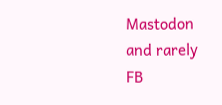Mastodon and rarely FB